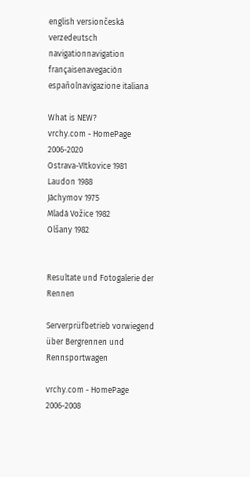english versiončeská verzedeutsch navigationnavigation françaisenavegación españolnavigazione italiana

What is NEW?
vrchy.com - HomePage 2006-2020
Ostrava-Vítkovice 1981
Laudon 1988
Jáchymov 1975
Mladá Vožice 1982
Olšany 1982


Resultate und Fotogalerie der Rennen

Serverprüfbetrieb vorwiegend über Bergrennen und Rennsportwagen

vrchy.com - HomePage 2006-2008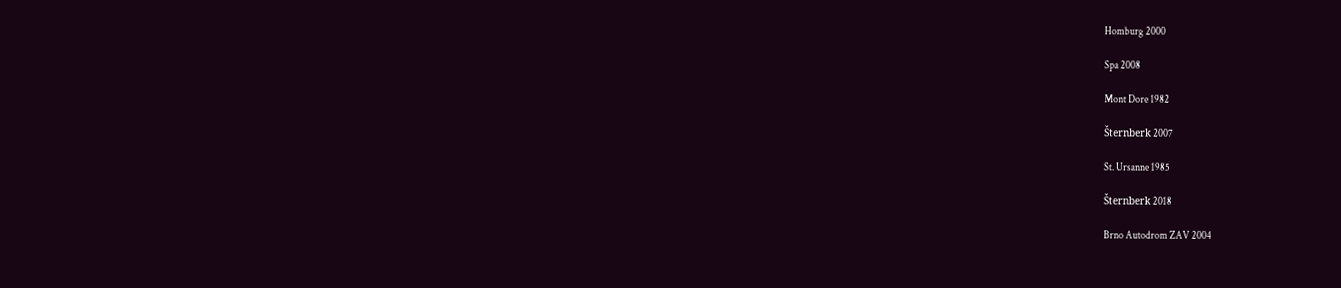Homburg 2000

Spa 2008

Mont Dore 1982

Šternberk 2007

St. Ursanne 1985

Šternberk 2018

Brno Autodrom ZAV 2004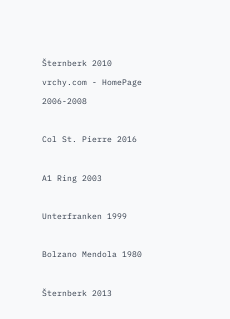Šternberk 2010
vrchy.com - HomePage 2006-2008

Col St. Pierre 2016

A1 Ring 2003

Unterfranken 1999

Bolzano Mendola 1980

Šternberk 2013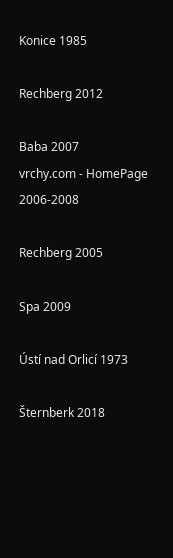Konice 1985

Rechberg 2012

Baba 2007
vrchy.com - HomePage 2006-2008

Rechberg 2005

Spa 2009

Ústí nad Orlicí 1973

Šternberk 2018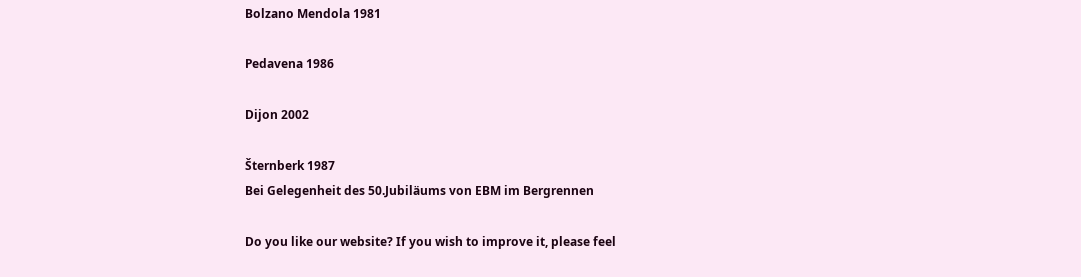Bolzano Mendola 1981

Pedavena 1986

Dijon 2002

Šternberk 1987
Bei Gelegenheit des 50.Jubiläums von EBM im Bergrennen

Do you like our website? If you wish to improve it, please feel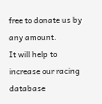free to donate us by any amount.
It will help to increase our racing database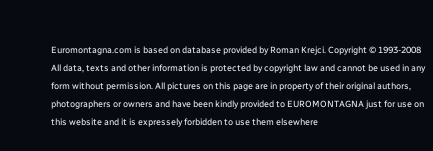Euromontagna.com is based on database provided by Roman Krejci. Copyright © 1993-2008
All data, texts and other information is protected by copyright law and cannot be used in any form without permission. All pictures on this page are in property of their original authors, photographers or owners and have been kindly provided to EUROMONTAGNA just for use on this website and it is expressely forbidden to use them elsewhere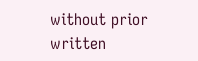without prior written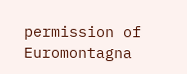permission of Euromontagna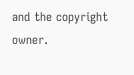and the copyright owner.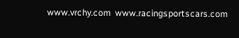www.vrchy.com  www.racingsportscars.com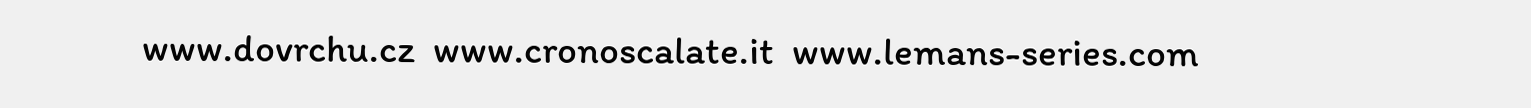www.dovrchu.cz  www.cronoscalate.it  www.lemans-series.com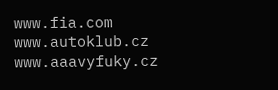www.fia.com  www.autoklub.cz  www.aaavyfuky.cz